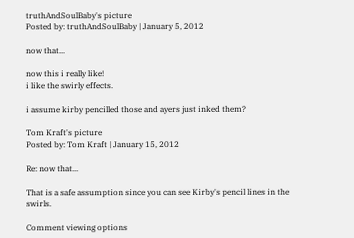truthAndSoulBaby's picture
Posted by: truthAndSoulBaby | January 5, 2012

now that...

now this i really like!
i like the swirly effects.

i assume kirby pencilled those and ayers just inked them?

Tom Kraft's picture
Posted by: Tom Kraft | January 15, 2012

Re: now that...

That is a safe assumption since you can see Kirby's pencil lines in the swirls.

Comment viewing options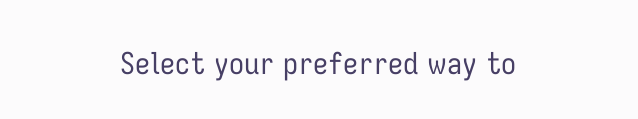Select your preferred way to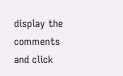display the comments and click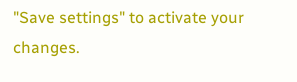"Save settings" to activate your changes.